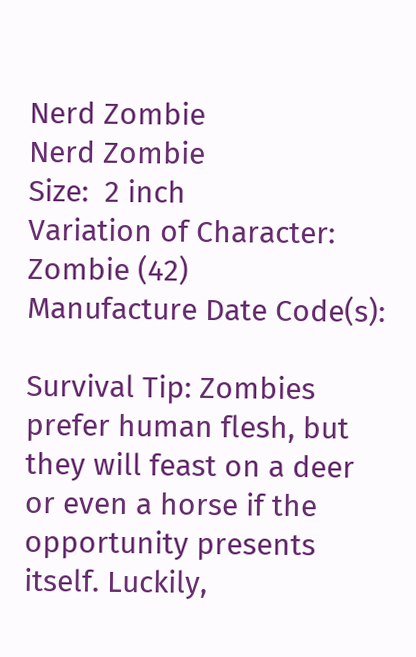Nerd Zombie
Nerd Zombie
Size:  2 inch
Variation of Character:
Zombie (42)
Manufacture Date Code(s):

Survival Tip: Zombies prefer human flesh, but they will feast on a deer or even a horse if the opportunity presents itself. Luckily,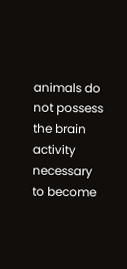animals do not possess the brain activity necessary to become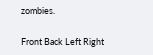zombies.

Front Back Left Right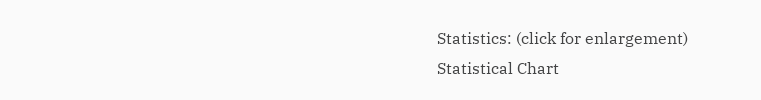Statistics: (click for enlargement)
Statistical Chart